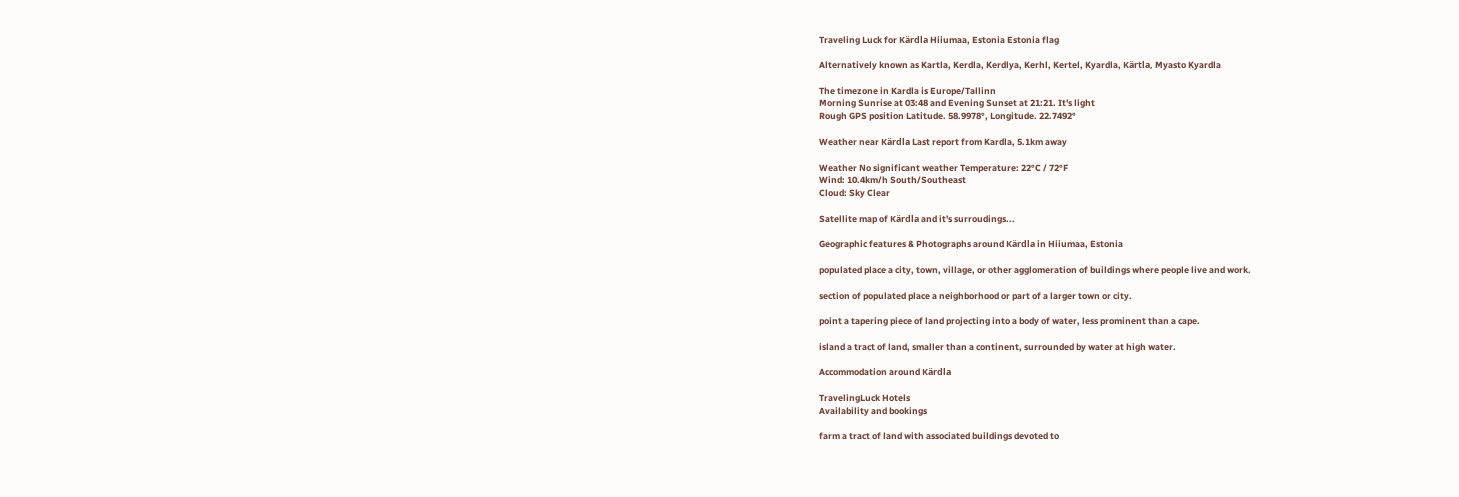Traveling Luck for Kärdla Hiiumaa, Estonia Estonia flag

Alternatively known as Kartla, Kerdla, Kerdlya, Kerhl, Kertel, Kyardla, Kärtla, Myasto Kyardla

The timezone in Kardla is Europe/Tallinn
Morning Sunrise at 03:48 and Evening Sunset at 21:21. It's light
Rough GPS position Latitude. 58.9978°, Longitude. 22.7492°

Weather near Kärdla Last report from Kardla, 5.1km away

Weather No significant weather Temperature: 22°C / 72°F
Wind: 10.4km/h South/Southeast
Cloud: Sky Clear

Satellite map of Kärdla and it's surroudings...

Geographic features & Photographs around Kärdla in Hiiumaa, Estonia

populated place a city, town, village, or other agglomeration of buildings where people live and work.

section of populated place a neighborhood or part of a larger town or city.

point a tapering piece of land projecting into a body of water, less prominent than a cape.

island a tract of land, smaller than a continent, surrounded by water at high water.

Accommodation around Kärdla

TravelingLuck Hotels
Availability and bookings

farm a tract of land with associated buildings devoted to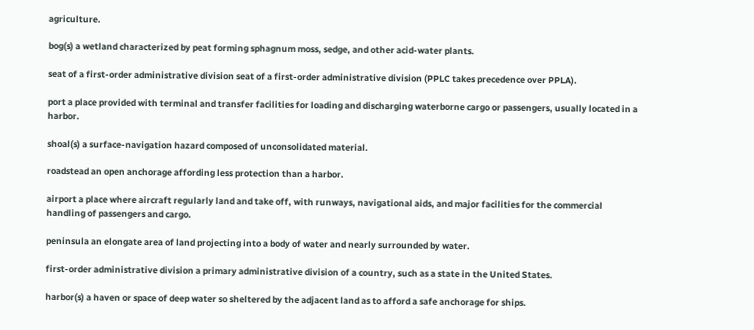agriculture.

bog(s) a wetland characterized by peat forming sphagnum moss, sedge, and other acid-water plants.

seat of a first-order administrative division seat of a first-order administrative division (PPLC takes precedence over PPLA).

port a place provided with terminal and transfer facilities for loading and discharging waterborne cargo or passengers, usually located in a harbor.

shoal(s) a surface-navigation hazard composed of unconsolidated material.

roadstead an open anchorage affording less protection than a harbor.

airport a place where aircraft regularly land and take off, with runways, navigational aids, and major facilities for the commercial handling of passengers and cargo.

peninsula an elongate area of land projecting into a body of water and nearly surrounded by water.

first-order administrative division a primary administrative division of a country, such as a state in the United States.

harbor(s) a haven or space of deep water so sheltered by the adjacent land as to afford a safe anchorage for ships.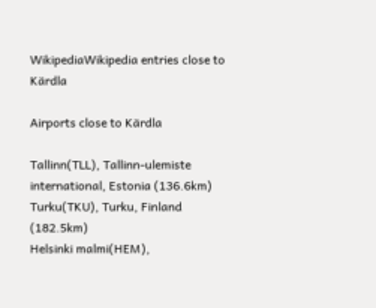WikipediaWikipedia entries close to Kärdla

Airports close to Kärdla

Tallinn(TLL), Tallinn-ulemiste international, Estonia (136.6km)
Turku(TKU), Turku, Finland (182.5km)
Helsinki malmi(HEM),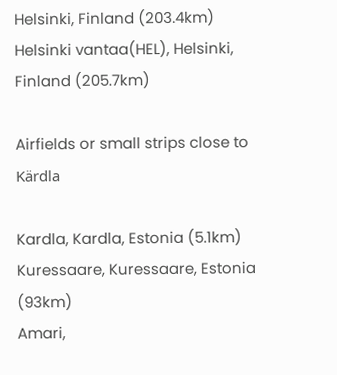Helsinki, Finland (203.4km)
Helsinki vantaa(HEL), Helsinki, Finland (205.7km)

Airfields or small strips close to Kärdla

Kardla, Kardla, Estonia (5.1km)
Kuressaare, Kuressaare, Estonia (93km)
Amari,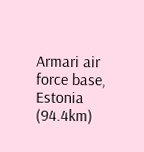Armari air force base, Estonia (94.4km)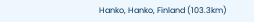Hanko, Hanko, Finland (103.3km)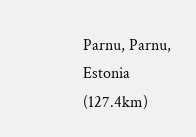Parnu, Parnu, Estonia (127.4km)